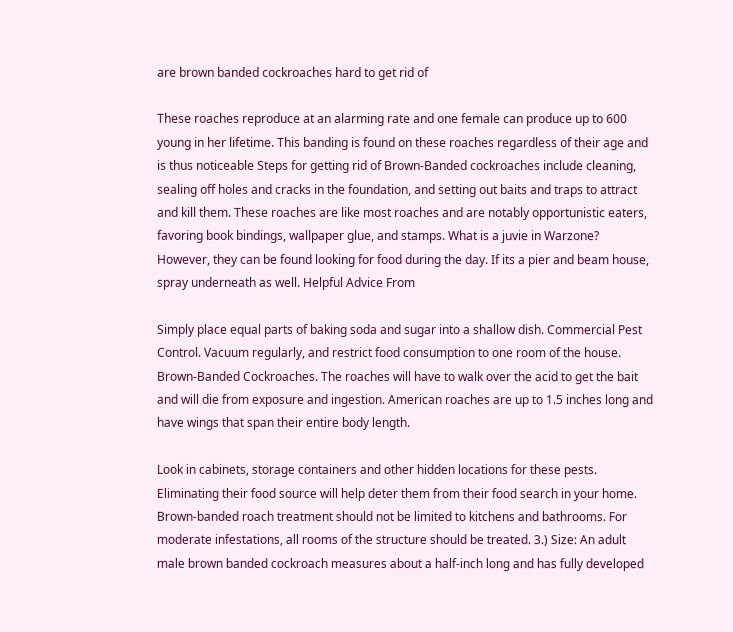are brown banded cockroaches hard to get rid of

These roaches reproduce at an alarming rate and one female can produce up to 600 young in her lifetime. This banding is found on these roaches regardless of their age and is thus noticeable Steps for getting rid of Brown-Banded cockroaches include cleaning, sealing off holes and cracks in the foundation, and setting out baits and traps to attract and kill them. These roaches are like most roaches and are notably opportunistic eaters, favoring book bindings, wallpaper glue, and stamps. What is a juvie in Warzone? However, they can be found looking for food during the day. If its a pier and beam house, spray underneath as well. Helpful Advice From

Simply place equal parts of baking soda and sugar into a shallow dish. Commercial Pest Control. Vacuum regularly, and restrict food consumption to one room of the house. Brown-Banded Cockroaches. The roaches will have to walk over the acid to get the bait and will die from exposure and ingestion. American roaches are up to 1.5 inches long and have wings that span their entire body length.

Look in cabinets, storage containers and other hidden locations for these pests. Eliminating their food source will help deter them from their food search in your home. Brown-banded roach treatment should not be limited to kitchens and bathrooms. For moderate infestations, all rooms of the structure should be treated. 3.) Size: An adult male brown banded cockroach measures about a half-inch long and has fully developed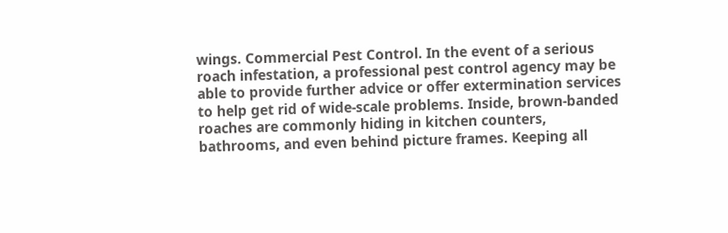wings. Commercial Pest Control. In the event of a serious roach infestation, a professional pest control agency may be able to provide further advice or offer extermination services to help get rid of wide-scale problems. Inside, brown-banded roaches are commonly hiding in kitchen counters, bathrooms, and even behind picture frames. Keeping all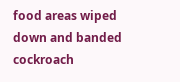food areas wiped down and banded cockroach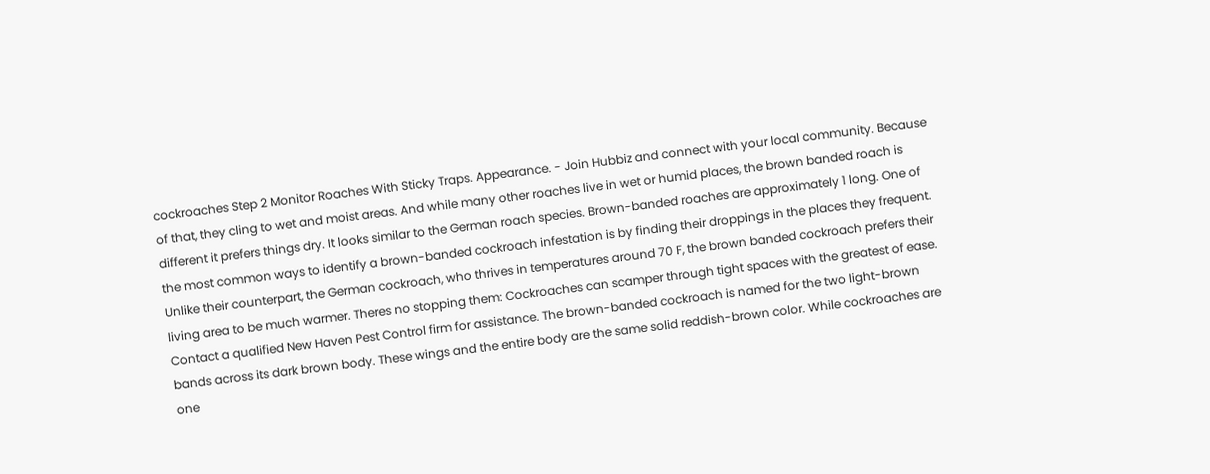cockroaches Step 2 Monitor Roaches With Sticky Traps. Appearance. - Join Hubbiz and connect with your local community. Because of that, they cling to wet and moist areas. And while many other roaches live in wet or humid places, the brown banded roach is different it prefers things dry. It looks similar to the German roach species. Brown-banded roaches are approximately 1 long. One of the most common ways to identify a brown-banded cockroach infestation is by finding their droppings in the places they frequent. Unlike their counterpart, the German cockroach, who thrives in temperatures around 70 F, the brown banded cockroach prefers their living area to be much warmer. Theres no stopping them: Cockroaches can scamper through tight spaces with the greatest of ease. Contact a qualified New Haven Pest Control firm for assistance. The brown-banded cockroach is named for the two light-brown bands across its dark brown body. These wings and the entire body are the same solid reddish-brown color. While cockroaches are one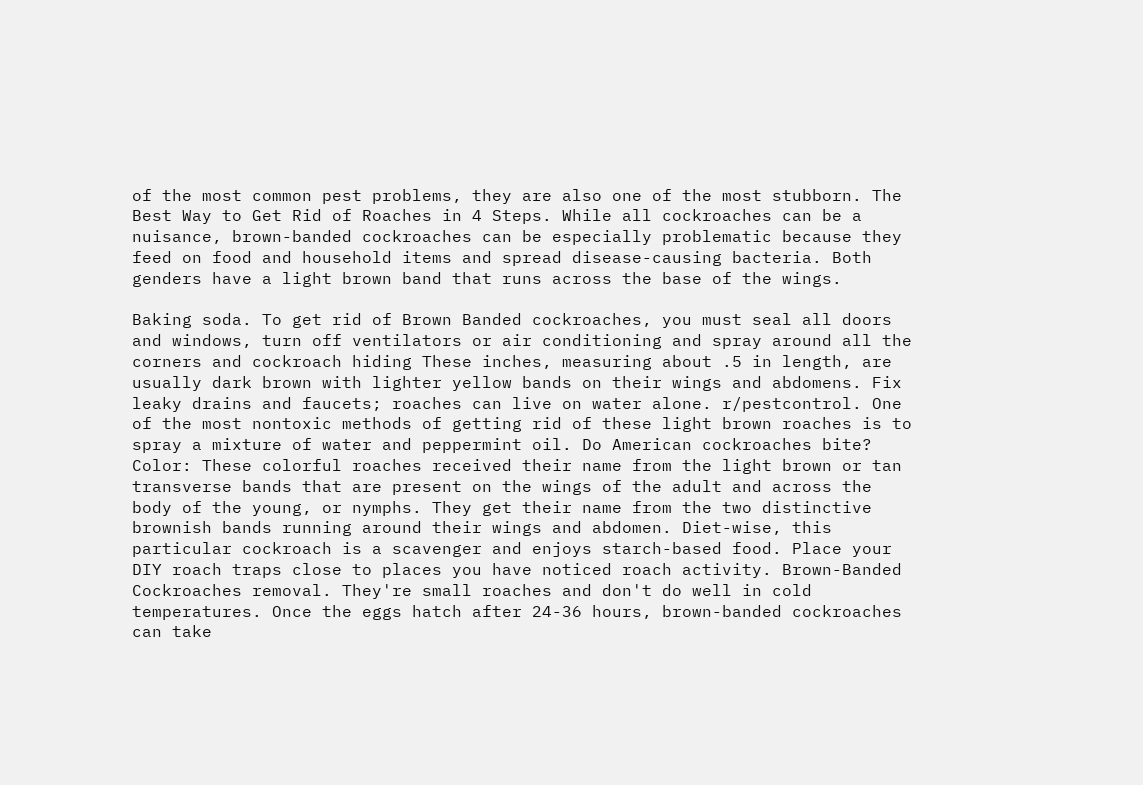of the most common pest problems, they are also one of the most stubborn. The Best Way to Get Rid of Roaches in 4 Steps. While all cockroaches can be a nuisance, brown-banded cockroaches can be especially problematic because they feed on food and household items and spread disease-causing bacteria. Both genders have a light brown band that runs across the base of the wings.

Baking soda. To get rid of Brown Banded cockroaches, you must seal all doors and windows, turn off ventilators or air conditioning and spray around all the corners and cockroach hiding These inches, measuring about .5 in length, are usually dark brown with lighter yellow bands on their wings and abdomens. Fix leaky drains and faucets; roaches can live on water alone. r/pestcontrol. One of the most nontoxic methods of getting rid of these light brown roaches is to spray a mixture of water and peppermint oil. Do American cockroaches bite? Color: These colorful roaches received their name from the light brown or tan transverse bands that are present on the wings of the adult and across the body of the young, or nymphs. They get their name from the two distinctive brownish bands running around their wings and abdomen. Diet-wise, this particular cockroach is a scavenger and enjoys starch-based food. Place your DIY roach traps close to places you have noticed roach activity. Brown-Banded Cockroaches removal. They're small roaches and don't do well in cold temperatures. Once the eggs hatch after 24-36 hours, brown-banded cockroaches can take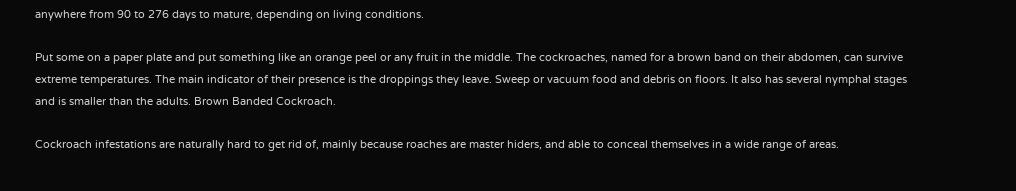anywhere from 90 to 276 days to mature, depending on living conditions.

Put some on a paper plate and put something like an orange peel or any fruit in the middle. The cockroaches, named for a brown band on their abdomen, can survive extreme temperatures. The main indicator of their presence is the droppings they leave. Sweep or vacuum food and debris on floors. It also has several nymphal stages and is smaller than the adults. Brown Banded Cockroach.

Cockroach infestations are naturally hard to get rid of, mainly because roaches are master hiders, and able to conceal themselves in a wide range of areas.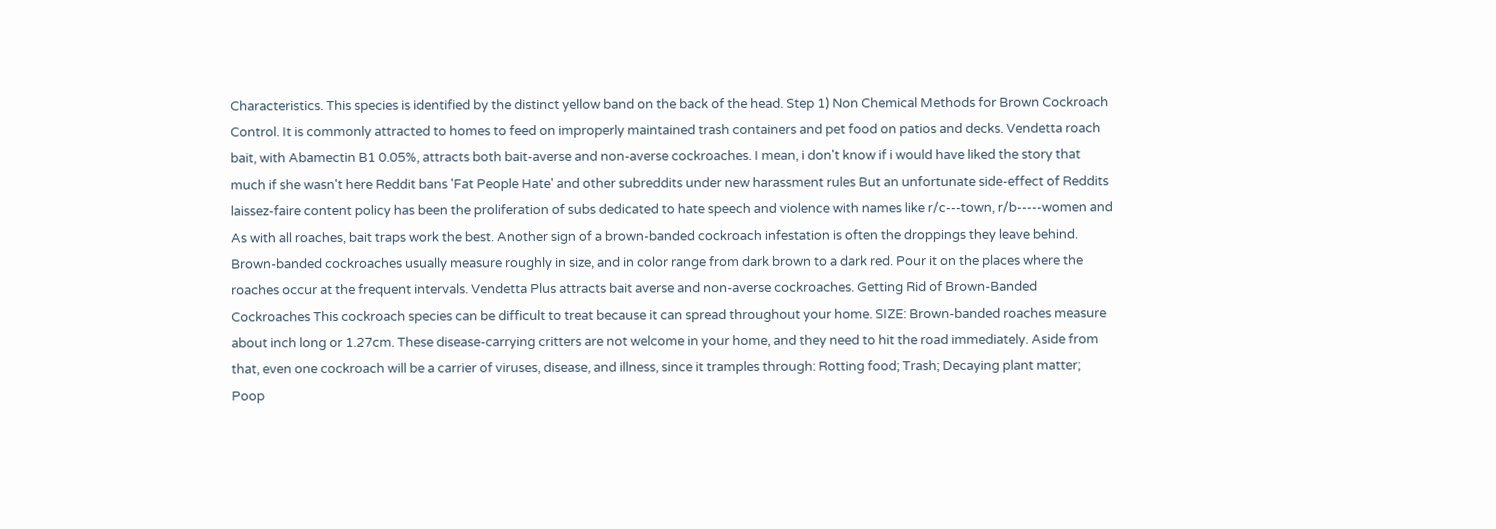Characteristics. This species is identified by the distinct yellow band on the back of the head. Step 1) Non Chemical Methods for Brown Cockroach Control. It is commonly attracted to homes to feed on improperly maintained trash containers and pet food on patios and decks. Vendetta roach bait, with Abamectin B1 0.05%, attracts both bait-averse and non-averse cockroaches. I mean, i don't know if i would have liked the story that much if she wasn't here Reddit bans 'Fat People Hate' and other subreddits under new harassment rules But an unfortunate side-effect of Reddits laissez-faire content policy has been the proliferation of subs dedicated to hate speech and violence with names like r/c---town, r/b-----women and As with all roaches, bait traps work the best. Another sign of a brown-banded cockroach infestation is often the droppings they leave behind. Brown-banded cockroaches usually measure roughly in size, and in color range from dark brown to a dark red. Pour it on the places where the roaches occur at the frequent intervals. Vendetta Plus attracts bait averse and non-averse cockroaches. Getting Rid of Brown-Banded Cockroaches This cockroach species can be difficult to treat because it can spread throughout your home. SIZE: Brown-banded roaches measure about inch long or 1.27cm. These disease-carrying critters are not welcome in your home, and they need to hit the road immediately. Aside from that, even one cockroach will be a carrier of viruses, disease, and illness, since it tramples through: Rotting food; Trash; Decaying plant matter; Poop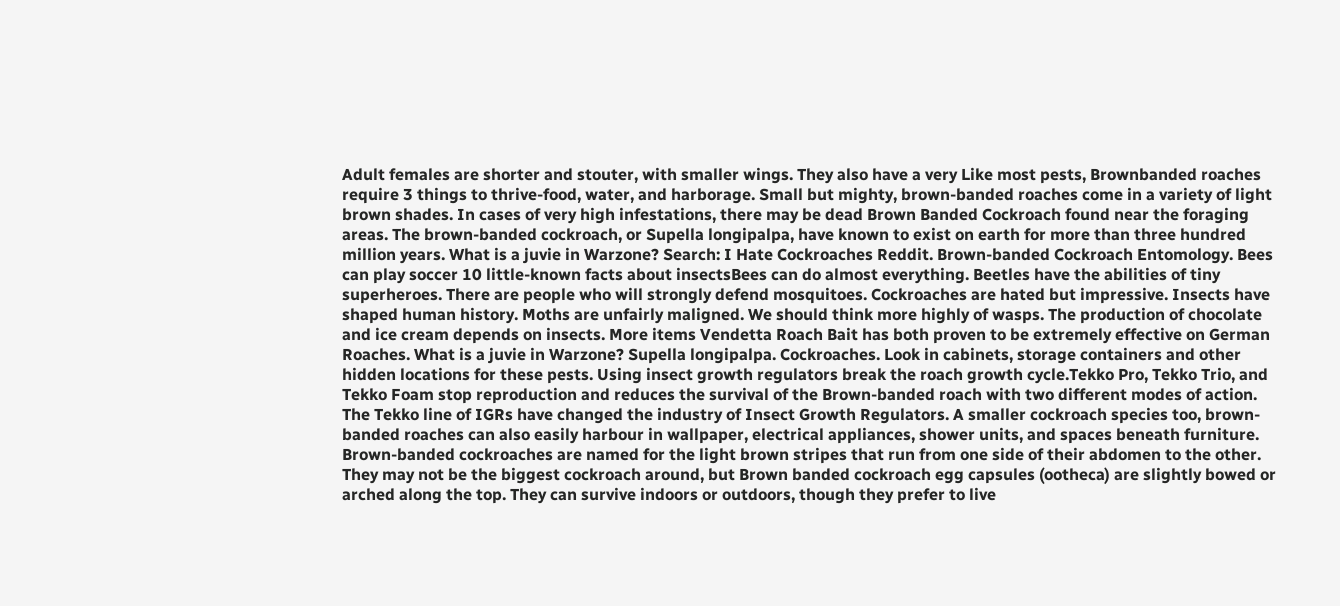Adult females are shorter and stouter, with smaller wings. They also have a very Like most pests, Brownbanded roaches require 3 things to thrive-food, water, and harborage. Small but mighty, brown-banded roaches come in a variety of light brown shades. In cases of very high infestations, there may be dead Brown Banded Cockroach found near the foraging areas. The brown-banded cockroach, or Supella longipalpa, have known to exist on earth for more than three hundred million years. What is a juvie in Warzone? Search: I Hate Cockroaches Reddit. Brown-banded Cockroach Entomology. Bees can play soccer 10 little-known facts about insectsBees can do almost everything. Beetles have the abilities of tiny superheroes. There are people who will strongly defend mosquitoes. Cockroaches are hated but impressive. Insects have shaped human history. Moths are unfairly maligned. We should think more highly of wasps. The production of chocolate and ice cream depends on insects. More items Vendetta Roach Bait has both proven to be extremely effective on German Roaches. What is a juvie in Warzone? Supella longipalpa. Cockroaches. Look in cabinets, storage containers and other hidden locations for these pests. Using insect growth regulators break the roach growth cycle.Tekko Pro, Tekko Trio, and Tekko Foam stop reproduction and reduces the survival of the Brown-banded roach with two different modes of action. The Tekko line of IGRs have changed the industry of Insect Growth Regulators. A smaller cockroach species too, brown-banded roaches can also easily harbour in wallpaper, electrical appliances, shower units, and spaces beneath furniture. Brown-banded cockroaches are named for the light brown stripes that run from one side of their abdomen to the other. They may not be the biggest cockroach around, but Brown banded cockroach egg capsules (ootheca) are slightly bowed or arched along the top. They can survive indoors or outdoors, though they prefer to live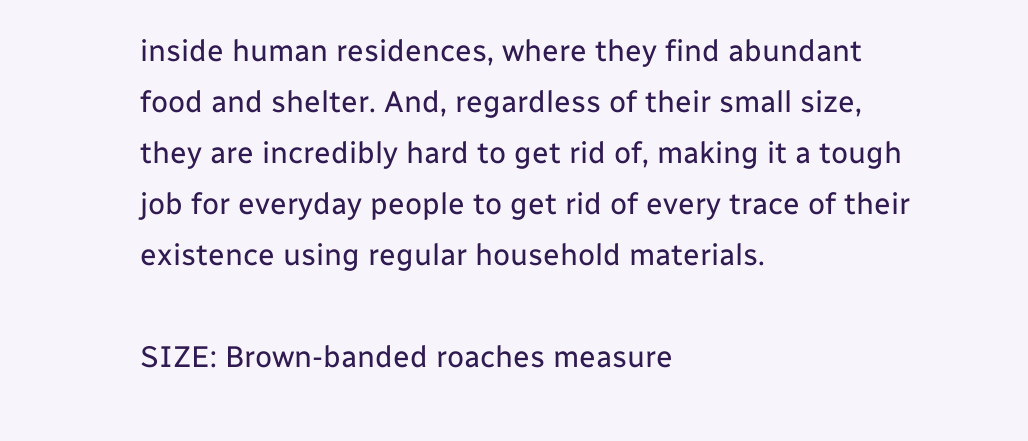inside human residences, where they find abundant food and shelter. And, regardless of their small size, they are incredibly hard to get rid of, making it a tough job for everyday people to get rid of every trace of their existence using regular household materials.

SIZE: Brown-banded roaches measure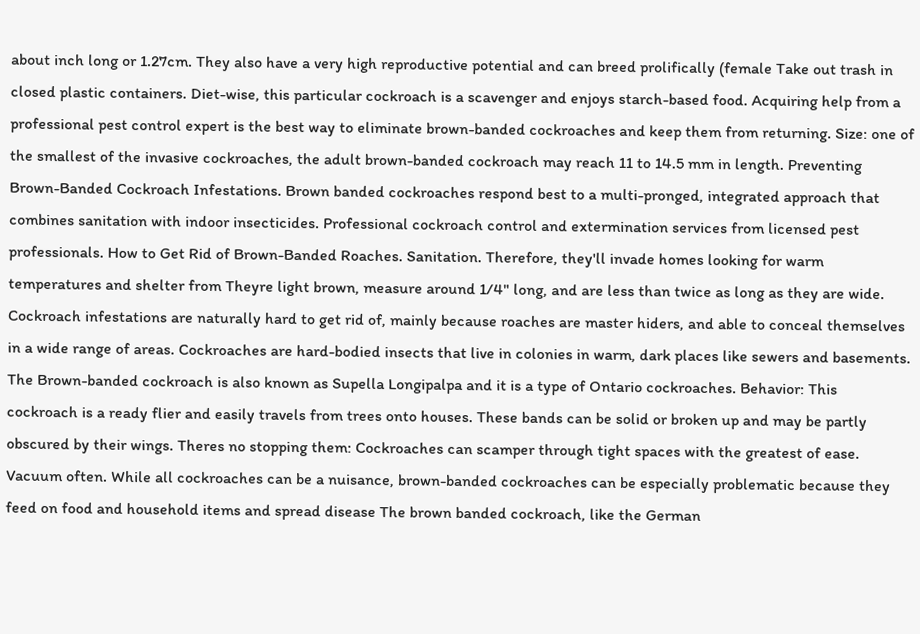about inch long or 1.27cm. They also have a very high reproductive potential and can breed prolifically (female Take out trash in closed plastic containers. Diet-wise, this particular cockroach is a scavenger and enjoys starch-based food. Acquiring help from a professional pest control expert is the best way to eliminate brown-banded cockroaches and keep them from returning. Size: one of the smallest of the invasive cockroaches, the adult brown-banded cockroach may reach 11 to 14.5 mm in length. Preventing Brown-Banded Cockroach Infestations. Brown banded cockroaches respond best to a multi-pronged, integrated approach that combines sanitation with indoor insecticides. Professional cockroach control and extermination services from licensed pest professionals. How to Get Rid of Brown-Banded Roaches. Sanitation. Therefore, they'll invade homes looking for warm temperatures and shelter from Theyre light brown, measure around 1/4" long, and are less than twice as long as they are wide. Cockroach infestations are naturally hard to get rid of, mainly because roaches are master hiders, and able to conceal themselves in a wide range of areas. Cockroaches are hard-bodied insects that live in colonies in warm, dark places like sewers and basements. The Brown-banded cockroach is also known as Supella Longipalpa and it is a type of Ontario cockroaches. Behavior: This cockroach is a ready flier and easily travels from trees onto houses. These bands can be solid or broken up and may be partly obscured by their wings. Theres no stopping them: Cockroaches can scamper through tight spaces with the greatest of ease. Vacuum often. While all cockroaches can be a nuisance, brown-banded cockroaches can be especially problematic because they feed on food and household items and spread disease The brown banded cockroach, like the German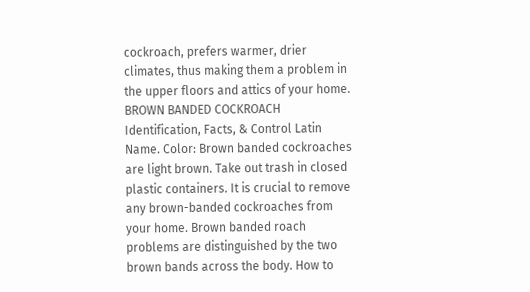cockroach, prefers warmer, drier climates, thus making them a problem in the upper floors and attics of your home. BROWN BANDED COCKROACH Identification, Facts, & Control Latin Name. Color: Brown banded cockroaches are light brown. Take out trash in closed plastic containers. It is crucial to remove any brown-banded cockroaches from your home. Brown banded roach problems are distinguished by the two brown bands across the body. How to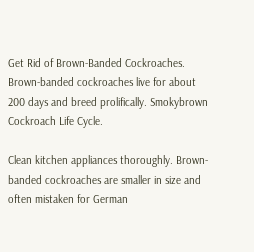Get Rid of Brown-Banded Cockroaches. Brown-banded cockroaches live for about 200 days and breed prolifically. Smokybrown Cockroach Life Cycle.

Clean kitchen appliances thoroughly. Brown-banded cockroaches are smaller in size and often mistaken for German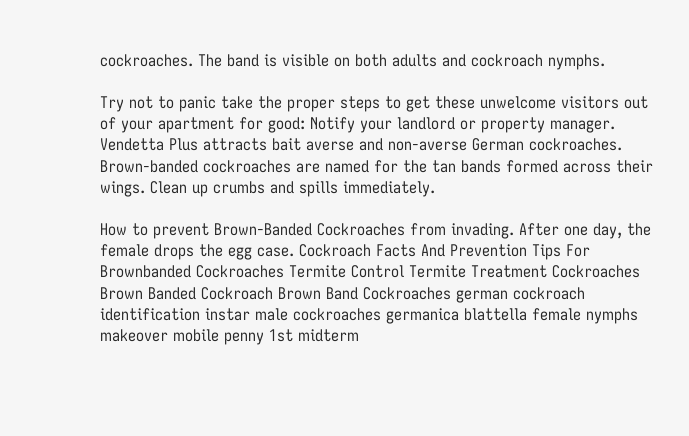cockroaches. The band is visible on both adults and cockroach nymphs.

Try not to panic take the proper steps to get these unwelcome visitors out of your apartment for good: Notify your landlord or property manager. Vendetta Plus attracts bait averse and non-averse German cockroaches. Brown-banded cockroaches are named for the tan bands formed across their wings. Clean up crumbs and spills immediately.

How to prevent Brown-Banded Cockroaches from invading. After one day, the female drops the egg case. Cockroach Facts And Prevention Tips For Brownbanded Cockroaches Termite Control Termite Treatment Cockroaches Brown Banded Cockroach Brown Band Cockroaches german cockroach identification instar male cockroaches germanica blattella female nymphs makeover mobile penny 1st midterm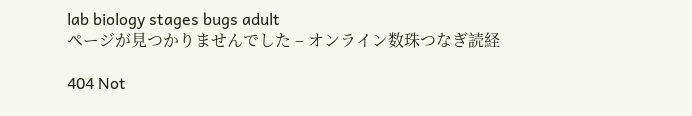lab biology stages bugs adult
ページが見つかりませんでした – オンライン数珠つなぎ読経

404 Not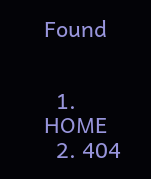Found


  1. HOME
  2. 404